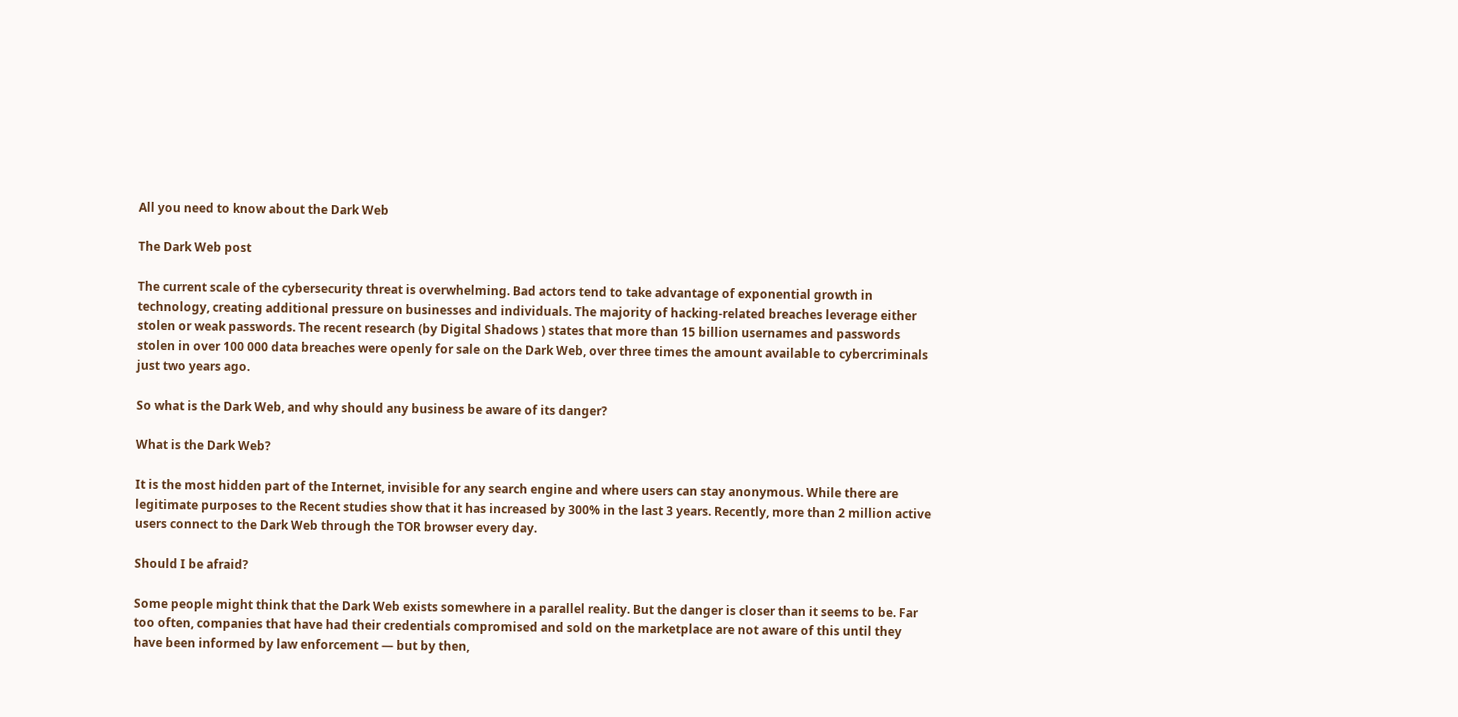All you need to know about the Dark Web

The Dark Web post

The current scale of the cybersecurity threat is overwhelming. Bad actors tend to take advantage of exponential growth in technology, creating additional pressure on businesses and individuals. The majority of hacking-related breaches leverage either stolen or weak passwords. The recent research (by Digital Shadows ) states that more than 15 billion usernames and passwords stolen in over 100 000 data breaches were openly for sale on the Dark Web, over three times the amount available to cybercriminals just two years ago.

So what is the Dark Web, and why should any business be aware of its danger?

What is the Dark Web?

It is the most hidden part of the Internet, invisible for any search engine and where users can stay anonymous. While there are legitimate purposes to the Recent studies show that it has increased by 300% in the last 3 years. Recently, more than 2 million active users connect to the Dark Web through the TOR browser every day.

Should I be afraid?

Some people might think that the Dark Web exists somewhere in a parallel reality. But the danger is closer than it seems to be. Far too often, companies that have had their credentials compromised and sold on the marketplace are not aware of this until they have been informed by law enforcement — but by then,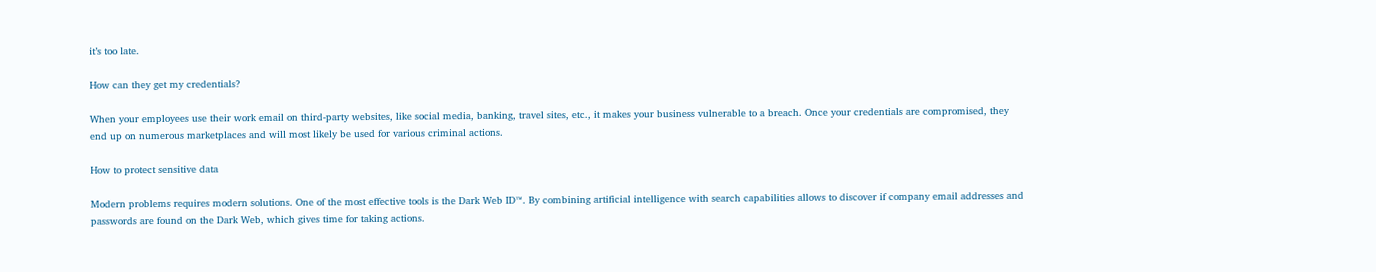it’s too late.

How can they get my credentials?

When your employees use their work email on third-party websites, like social media, banking, travel sites, etc., it makes your business vulnerable to a breach. Once your credentials are compromised, they end up on numerous marketplaces and will most likely be used for various criminal actions.

How to protect sensitive data

Modern problems requires modern solutions. One of the most effective tools is the Dark Web ID™. By combining artificial intelligence with search capabilities allows to discover if company email addresses and passwords are found on the Dark Web, which gives time for taking actions.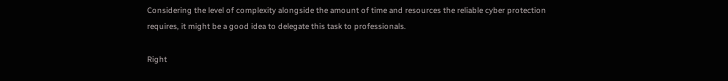Considering the level of complexity alongside the amount of time and resources the reliable cyber protection requires, it might be a good idea to delegate this task to professionals.

Right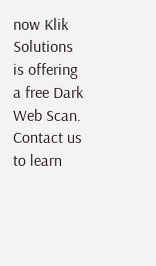now Klik Solutions is offering a free Dark Web Scan. Contact us to learn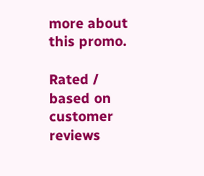more about this promo.

Rated / based on customer reviews